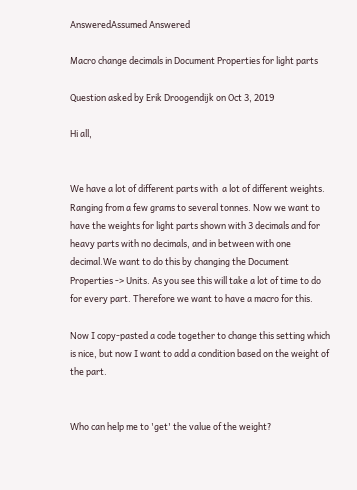AnsweredAssumed Answered

Macro change decimals in Document Properties for light parts

Question asked by Erik Droogendijk on Oct 3, 2019

Hi all,


We have a lot of different parts with  a lot of different weights. Ranging from a few grams to several tonnes. Now we want to have the weights for light parts shown with 3 decimals and for heavy parts with no decimals, and in between with one decimal.We want to do this by changing the Document Properties -> Units. As you see this will take a lot of time to do for every part. Therefore we want to have a macro for this.

Now I copy-pasted a code together to change this setting which is nice, but now I want to add a condition based on the weight of the part.


Who can help me to 'get' the value of the weight?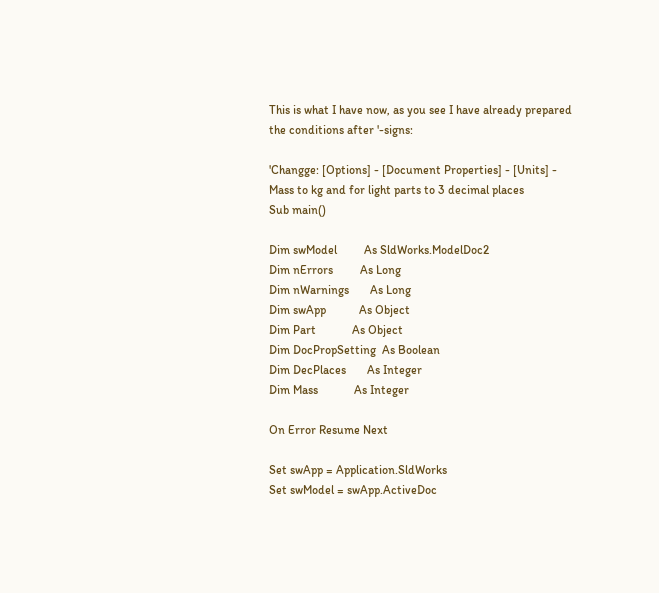This is what I have now, as you see I have already prepared the conditions after '-signs:

'Changge: [Options] - [Document Properties] - [Units] - Mass to kg and for light parts to 3 decimal places
Sub main()

Dim swModel         As SldWorks.ModelDoc2
Dim nErrors         As Long
Dim nWarnings       As Long
Dim swApp           As Object
Dim Part            As Object
Dim DocPropSetting  As Boolean
Dim DecPlaces       As Integer
Dim Mass            As Integer

On Error Resume Next

Set swApp = Application.SldWorks
Set swModel = swApp.ActiveDoc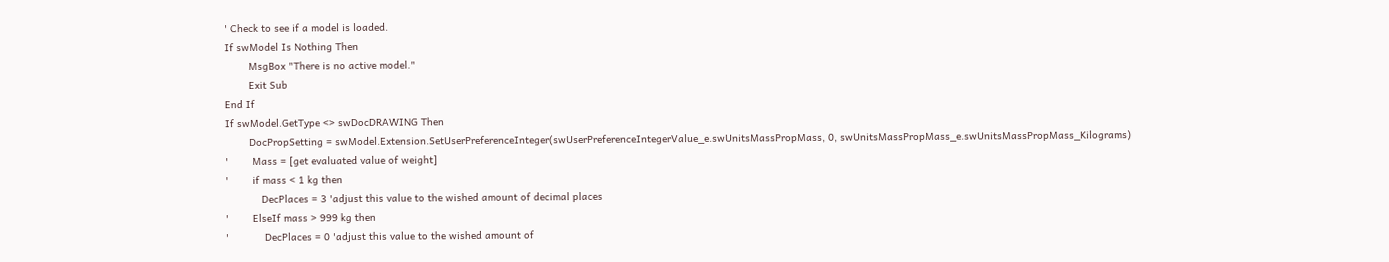' Check to see if a model is loaded.
If swModel Is Nothing Then
        MsgBox "There is no active model."
        Exit Sub
End If
If swModel.GetType <> swDocDRAWING Then
        DocPropSetting = swModel.Extension.SetUserPreferenceInteger(swUserPreferenceIntegerValue_e.swUnitsMassPropMass, 0, swUnitsMassPropMass_e.swUnitsMassPropMass_Kilograms)
'        Mass = [get evaluated value of weight]
'        if mass < 1 kg then
            DecPlaces = 3 'adjust this value to the wished amount of decimal places
'        ElseIf mass > 999 kg then
'            DecPlaces = 0 'adjust this value to the wished amount of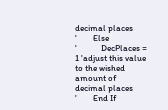decimal places
'        Else
'            DecPlaces = 1 'adjust this value to the wished amount of decimal places
'        End If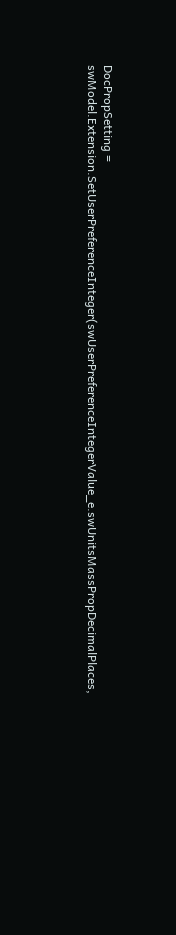DocPropSetting = swModel.Extension.SetUserPreferenceInteger(swUserPreferenceIntegerValue_e.swUnitsMassPropDecimalPlaces,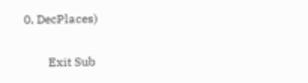0, DecPlaces)

        Exit Sub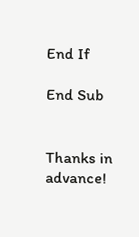End If

End Sub


Thanks in advance!